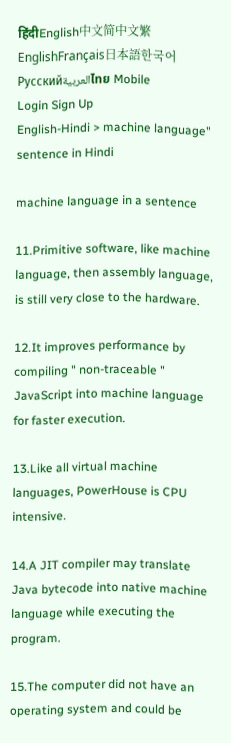हिंदीEnglish中文简中文繁EnglishFrançais日本語한국어Русскийالعربيةไทย Mobile
Login Sign Up
English-Hindi > machine language" sentence in Hindi

machine language in a sentence

11.Primitive software, like machine language, then assembly language, is still very close to the hardware.

12.It improves performance by compiling " non-traceable " JavaScript into machine language for faster execution.

13.Like all virtual machine languages, PowerHouse is CPU intensive.

14.A JIT compiler may translate Java bytecode into native machine language while executing the program.

15.The computer did not have an operating system and could be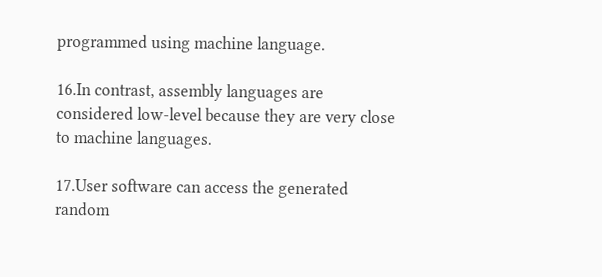programmed using machine language.

16.In contrast, assembly languages are considered low-level because they are very close to machine languages.

17.User software can access the generated random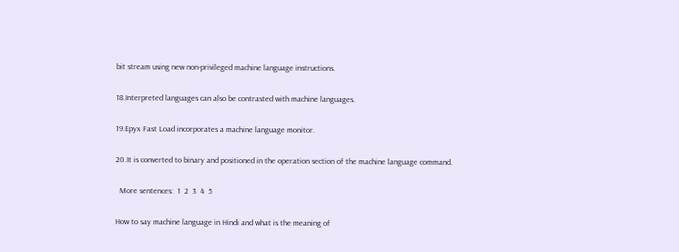bit stream using new non-privileged machine language instructions.

18.Interpreted languages can also be contrasted with machine languages.

19.Epyx Fast Load incorporates a machine language monitor.

20.It is converted to binary and positioned in the operation section of the machine language command.

  More sentences:  1  2  3  4  5

How to say machine language in Hindi and what is the meaning of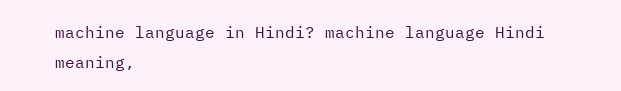machine language in Hindi? machine language Hindi meaning,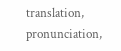translation, pronunciation,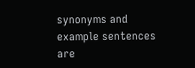synonyms and example sentences are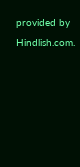provided by Hindlish.com.